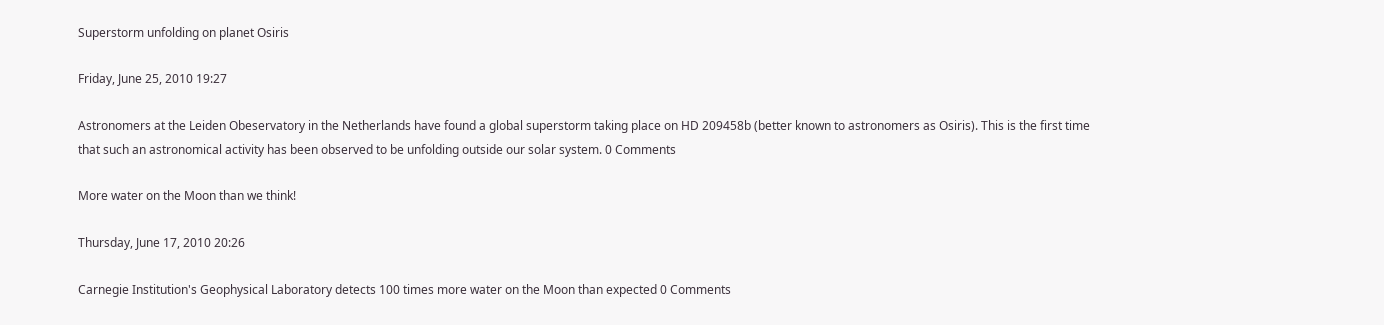Superstorm unfolding on planet Osiris

Friday, June 25, 2010 19:27

Astronomers at the Leiden Obeservatory in the Netherlands have found a global superstorm taking place on HD 209458b (better known to astronomers as Osiris). This is the first time that such an astronomical activity has been observed to be unfolding outside our solar system. 0 Comments

More water on the Moon than we think!

Thursday, June 17, 2010 20:26

Carnegie Institution's Geophysical Laboratory detects 100 times more water on the Moon than expected 0 Comments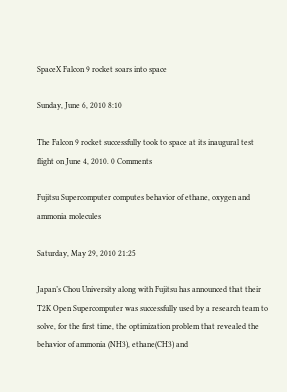SpaceX Falcon 9 rocket soars into space

Sunday, June 6, 2010 8:10

The Falcon 9 rocket successfully took to space at its inaugural test flight on June 4, 2010. 0 Comments

Fujitsu Supercomputer computes behavior of ethane, oxygen and ammonia molecules

Saturday, May 29, 2010 21:25

Japan’s Chou University along with Fujitsu has announced that their T2K Open Supercomputer was successfully used by a research team to solve, for the first time, the optimization problem that revealed the behavior of ammonia (NH3), ethane(CH3) and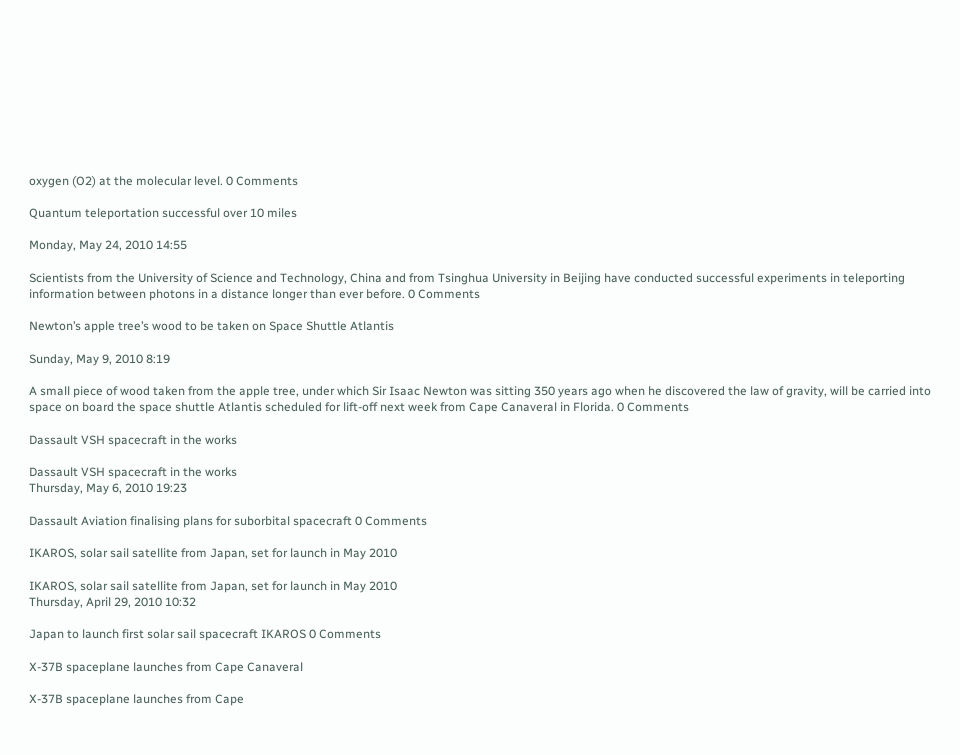oxygen (O2) at the molecular level. 0 Comments

Quantum teleportation successful over 10 miles

Monday, May 24, 2010 14:55

Scientists from the University of Science and Technology, China and from Tsinghua University in Beijing have conducted successful experiments in teleporting information between photons in a distance longer than ever before. 0 Comments

Newton’s apple tree’s wood to be taken on Space Shuttle Atlantis

Sunday, May 9, 2010 8:19

A small piece of wood taken from the apple tree, under which Sir Isaac Newton was sitting 350 years ago when he discovered the law of gravity, will be carried into space on board the space shuttle Atlantis scheduled for lift-off next week from Cape Canaveral in Florida. 0 Comments

Dassault VSH spacecraft in the works

Dassault VSH spacecraft in the works
Thursday, May 6, 2010 19:23

Dassault Aviation finalising plans for suborbital spacecraft 0 Comments

IKAROS, solar sail satellite from Japan, set for launch in May 2010

IKAROS, solar sail satellite from Japan, set for launch in May 2010
Thursday, April 29, 2010 10:32

Japan to launch first solar sail spacecraft IKAROS 0 Comments

X-37B spaceplane launches from Cape Canaveral

X-37B spaceplane launches from Cape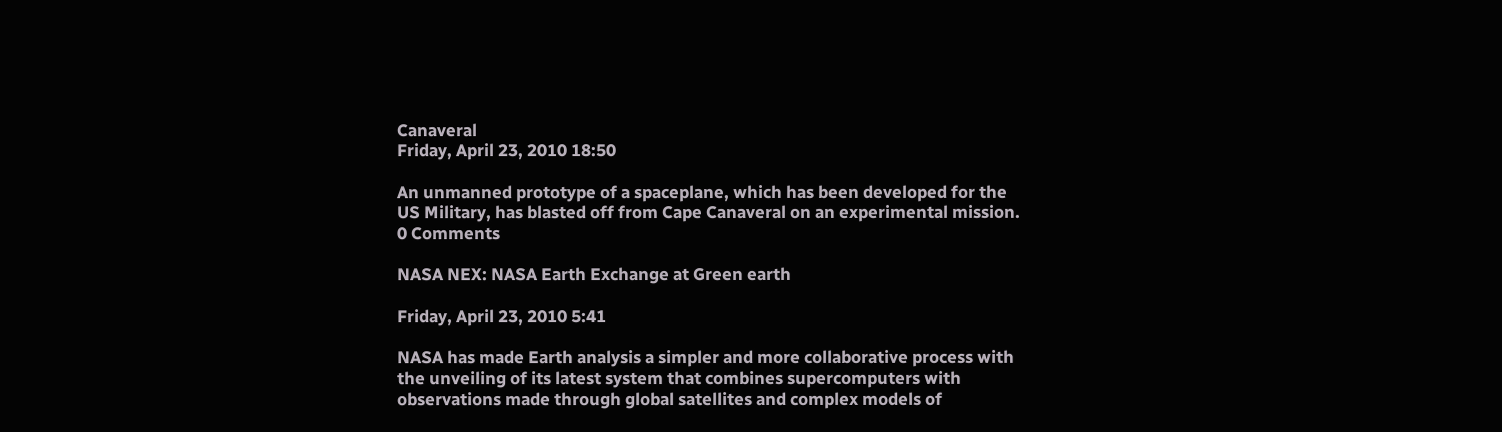Canaveral
Friday, April 23, 2010 18:50

An unmanned prototype of a spaceplane, which has been developed for the US Military, has blasted off from Cape Canaveral on an experimental mission. 0 Comments

NASA NEX: NASA Earth Exchange at Green earth

Friday, April 23, 2010 5:41

NASA has made Earth analysis a simpler and more collaborative process with the unveiling of its latest system that combines supercomputers with observations made through global satellites and complex models of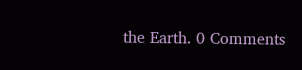the Earth. 0 Comments